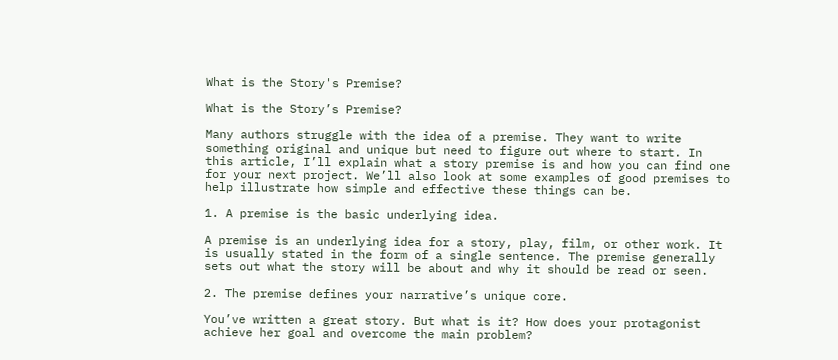What is the Story's Premise?

What is the Story’s Premise?

Many authors struggle with the idea of a premise. They want to write something original and unique but need to figure out where to start. In this article, I’ll explain what a story premise is and how you can find one for your next project. We’ll also look at some examples of good premises to help illustrate how simple and effective these things can be.

1. A premise is the basic underlying idea.

A premise is an underlying idea for a story, play, film, or other work. It is usually stated in the form of a single sentence. The premise generally sets out what the story will be about and why it should be read or seen.

2. The premise defines your narrative’s unique core.

You’ve written a great story. But what is it? How does your protagonist achieve her goal and overcome the main problem?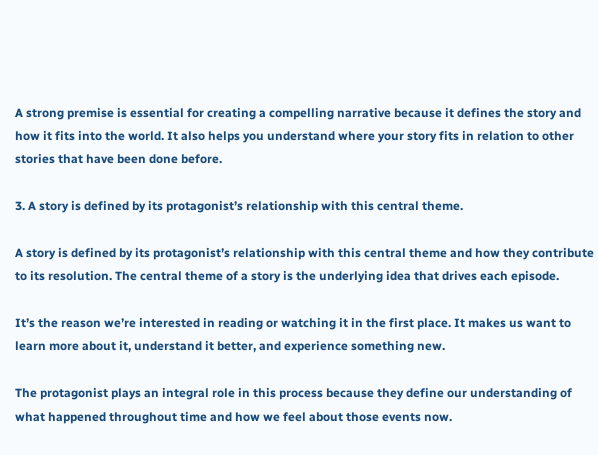A strong premise is essential for creating a compelling narrative because it defines the story and how it fits into the world. It also helps you understand where your story fits in relation to other stories that have been done before.

3. A story is defined by its protagonist’s relationship with this central theme.

A story is defined by its protagonist’s relationship with this central theme and how they contribute to its resolution. The central theme of a story is the underlying idea that drives each episode.

It’s the reason we’re interested in reading or watching it in the first place. It makes us want to learn more about it, understand it better, and experience something new.

The protagonist plays an integral role in this process because they define our understanding of what happened throughout time and how we feel about those events now.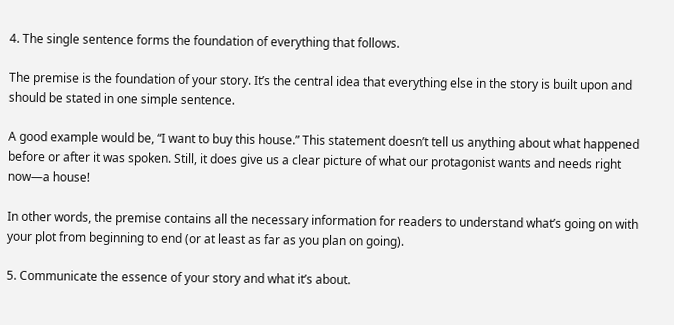4. The single sentence forms the foundation of everything that follows.

The premise is the foundation of your story. It’s the central idea that everything else in the story is built upon and should be stated in one simple sentence.

A good example would be, “I want to buy this house.” This statement doesn’t tell us anything about what happened before or after it was spoken. Still, it does give us a clear picture of what our protagonist wants and needs right now—a house!

In other words, the premise contains all the necessary information for readers to understand what’s going on with your plot from beginning to end (or at least as far as you plan on going).

5. Communicate the essence of your story and what it’s about.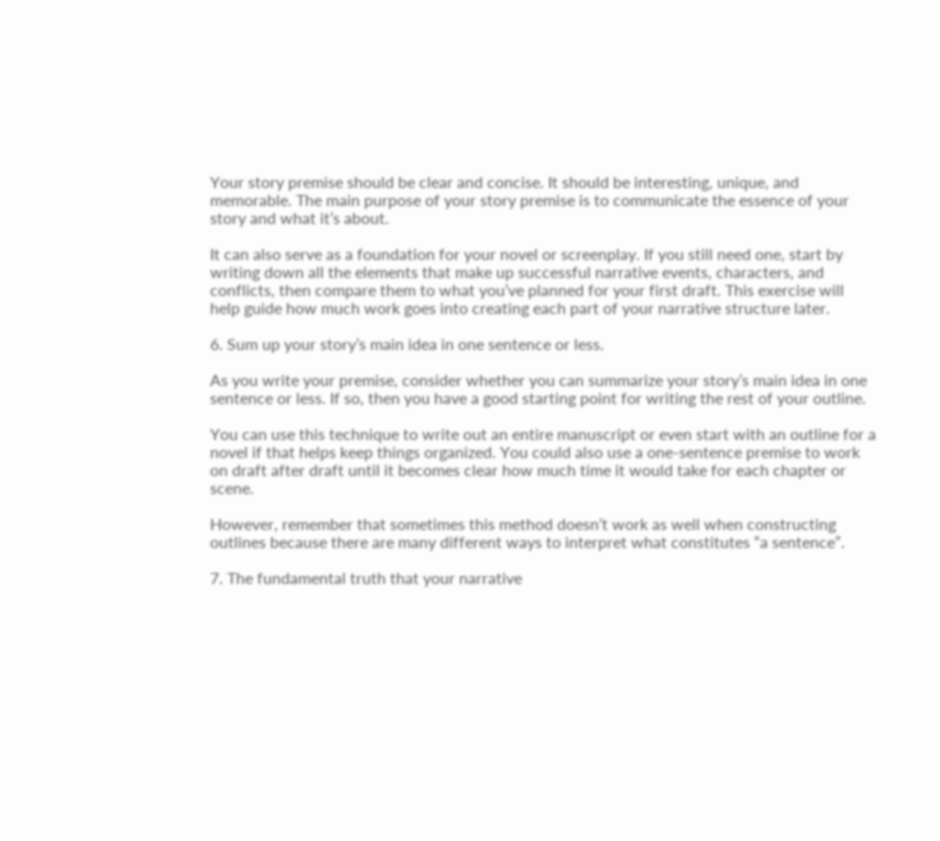Your story premise should be clear and concise. It should be interesting, unique, and memorable. The main purpose of your story premise is to communicate the essence of your story and what it’s about.

It can also serve as a foundation for your novel or screenplay. If you still need one, start by writing down all the elements that make up successful narrative events, characters, and conflicts, then compare them to what you’ve planned for your first draft. This exercise will help guide how much work goes into creating each part of your narrative structure later.

6. Sum up your story’s main idea in one sentence or less.

As you write your premise, consider whether you can summarize your story’s main idea in one sentence or less. If so, then you have a good starting point for writing the rest of your outline.

You can use this technique to write out an entire manuscript or even start with an outline for a novel if that helps keep things organized. You could also use a one-sentence premise to work on draft after draft until it becomes clear how much time it would take for each chapter or scene.

However, remember that sometimes this method doesn’t work as well when constructing outlines because there are many different ways to interpret what constitutes “a sentence”.

7. The fundamental truth that your narrative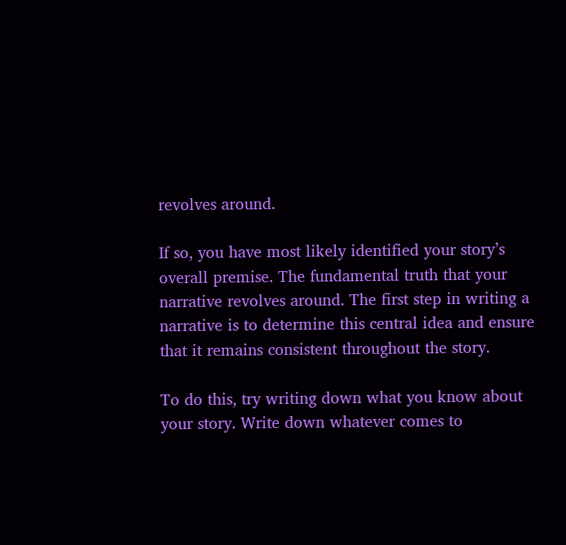revolves around.

If so, you have most likely identified your story’s overall premise. The fundamental truth that your narrative revolves around. The first step in writing a narrative is to determine this central idea and ensure that it remains consistent throughout the story.

To do this, try writing down what you know about your story. Write down whatever comes to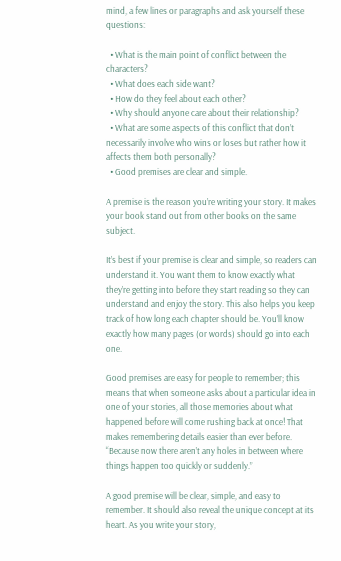mind, a few lines or paragraphs and ask yourself these questions:

  • What is the main point of conflict between the characters?
  • What does each side want?
  • How do they feel about each other?
  • Why should anyone care about their relationship?
  • What are some aspects of this conflict that don’t necessarily involve who wins or loses but rather how it affects them both personally?
  • Good premises are clear and simple.

A premise is the reason you’re writing your story. It makes your book stand out from other books on the same subject.

It’s best if your premise is clear and simple, so readers can understand it. You want them to know exactly what they’re getting into before they start reading so they can understand and enjoy the story. This also helps you keep track of how long each chapter should be. You’ll know exactly how many pages (or words) should go into each one.

Good premises are easy for people to remember; this means that when someone asks about a particular idea in one of your stories, all those memories about what happened before will come rushing back at once! That makes remembering details easier than ever before. “Because now there aren’t any holes in between where things happen too quickly or suddenly.”

A good premise will be clear, simple, and easy to remember. It should also reveal the unique concept at its heart. As you write your story,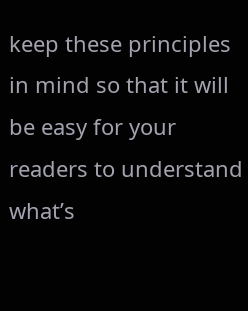keep these principles in mind so that it will be easy for your readers to understand what’s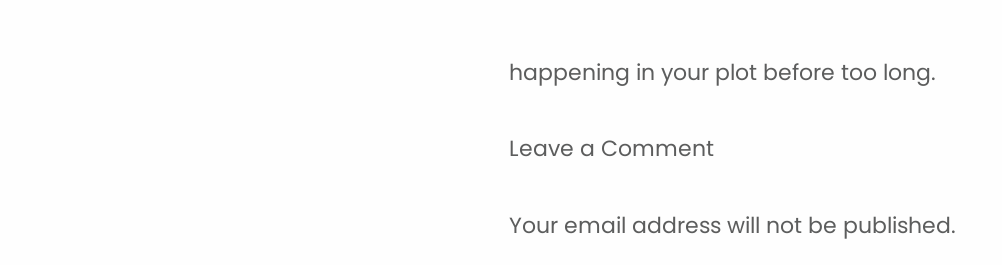happening in your plot before too long.

Leave a Comment

Your email address will not be published.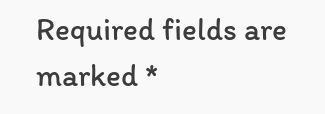Required fields are marked *